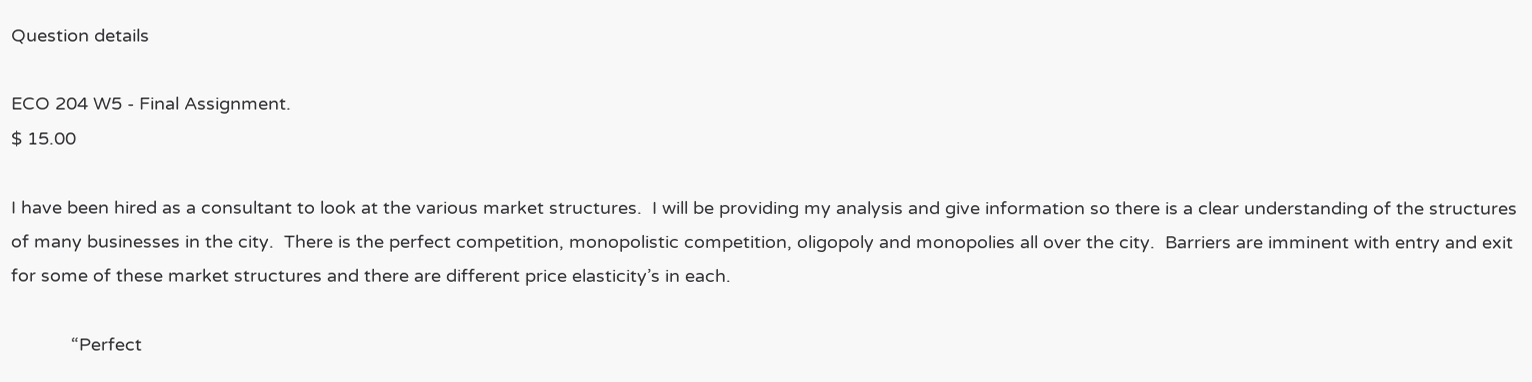Question details

ECO 204 W5 - Final Assignment.
$ 15.00

I have been hired as a consultant to look at the various market structures.  I will be providing my analysis and give information so there is a clear understanding of the structures of many businesses in the city.  There is the perfect competition, monopolistic competition, oligopoly and monopolies all over the city.  Barriers are imminent with entry and exit for some of these market structures and there are different price elasticity’s in each.

            “Perfect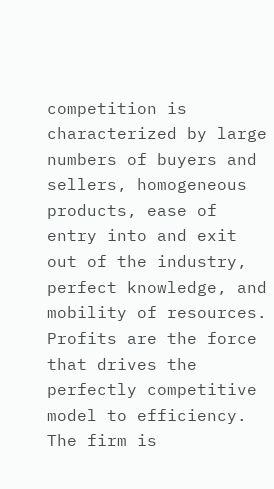competition is characterized by large numbers of buyers and sellers, homogeneous products, ease of entry into and exit out of the industry, perfect knowledge, and mobility of resources. Profits are the force that drives the perfectly competitive model to efficiency. The firm is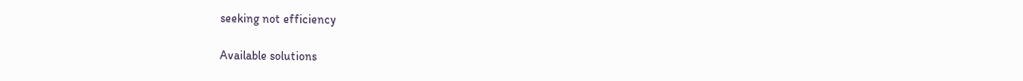seeking not efficiency

Available solutions